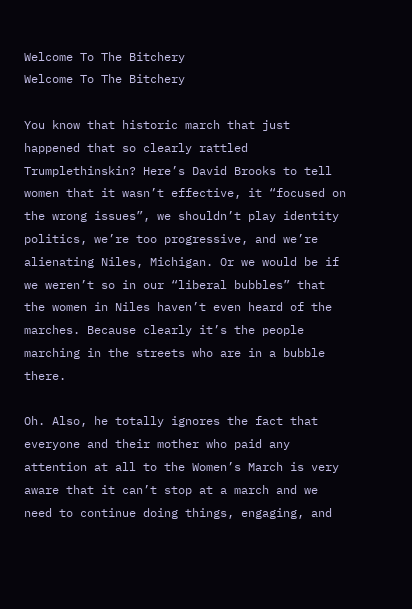Welcome To The Bitchery
Welcome To The Bitchery

You know that historic march that just happened that so clearly rattled Trumplethinskin? Here’s David Brooks to tell women that it wasn’t effective, it “focused on the wrong issues”, we shouldn’t play identity politics, we’re too progressive, and we’re alienating Niles, Michigan. Or we would be if we weren’t so in our “liberal bubbles” that the women in Niles haven’t even heard of the marches. Because clearly it’s the people marching in the streets who are in a bubble there.

Oh. Also, he totally ignores the fact that everyone and their mother who paid any attention at all to the Women’s March is very aware that it can’t stop at a march and we need to continue doing things, engaging, and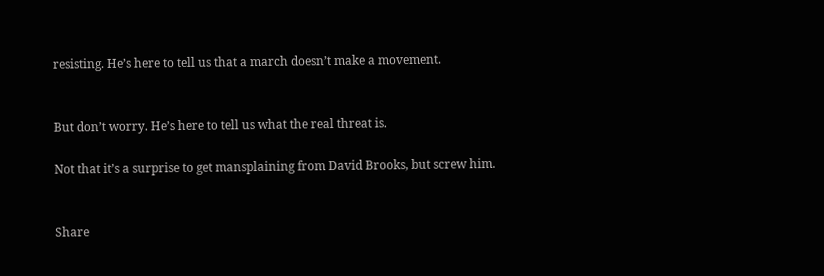resisting. He’s here to tell us that a march doesn’t make a movement.


But don’t worry. He’s here to tell us what the real threat is.

Not that it’s a surprise to get mansplaining from David Brooks, but screw him.


Share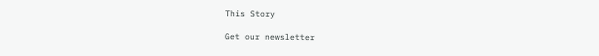This Story

Get our newsletter